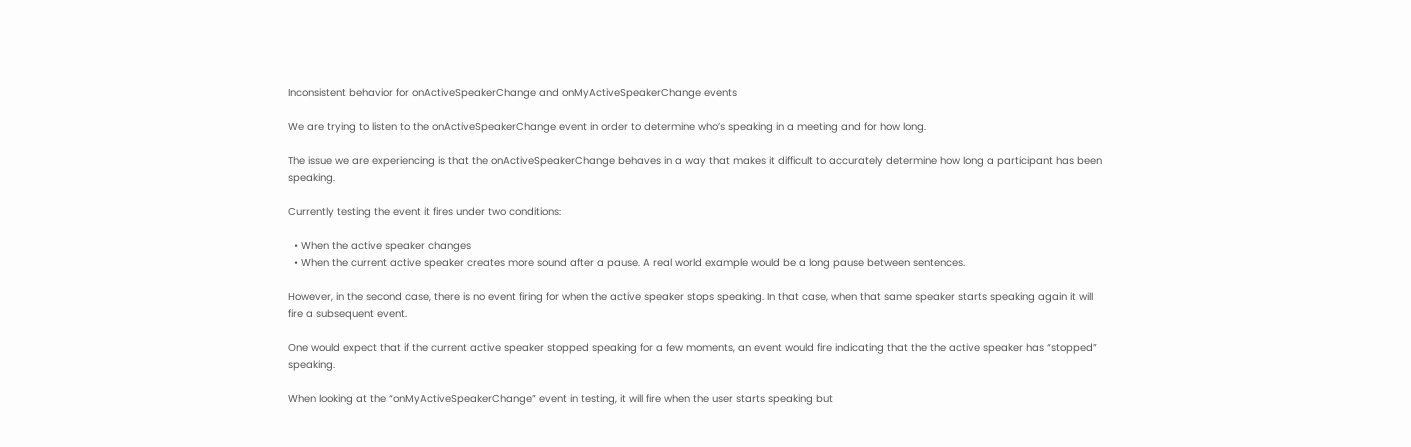Inconsistent behavior for onActiveSpeakerChange and onMyActiveSpeakerChange events

We are trying to listen to the onActiveSpeakerChange event in order to determine who’s speaking in a meeting and for how long.

The issue we are experiencing is that the onActiveSpeakerChange behaves in a way that makes it difficult to accurately determine how long a participant has been speaking.

Currently testing the event it fires under two conditions:

  • When the active speaker changes
  • When the current active speaker creates more sound after a pause. A real world example would be a long pause between sentences.

However, in the second case, there is no event firing for when the active speaker stops speaking. In that case, when that same speaker starts speaking again it will fire a subsequent event.

One would expect that if the current active speaker stopped speaking for a few moments, an event would fire indicating that the the active speaker has “stopped” speaking.

When looking at the “onMyActiveSpeakerChange” event in testing, it will fire when the user starts speaking but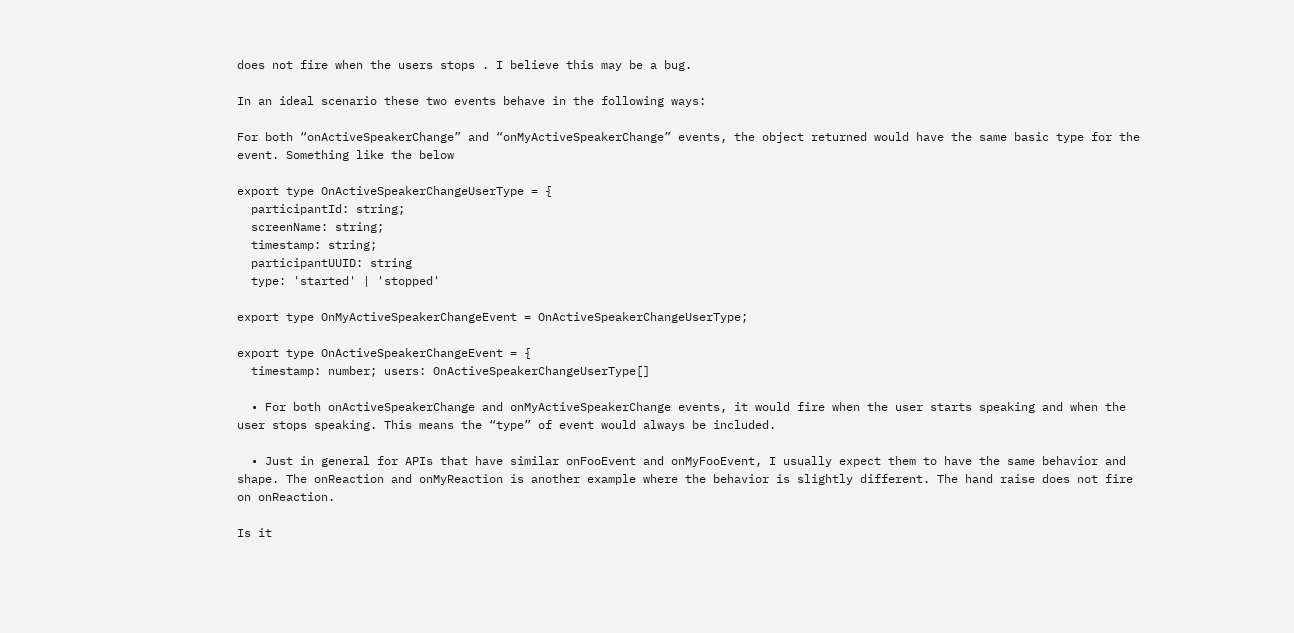does not fire when the users stops . I believe this may be a bug.

In an ideal scenario these two events behave in the following ways:

For both “onActiveSpeakerChange” and “onMyActiveSpeakerChange” events, the object returned would have the same basic type for the event. Something like the below

export type OnActiveSpeakerChangeUserType = {
  participantId: string;
  screenName: string;
  timestamp: string;
  participantUUID: string
  type: 'started' | 'stopped'

export type OnMyActiveSpeakerChangeEvent = OnActiveSpeakerChangeUserType;

export type OnActiveSpeakerChangeEvent = {
  timestamp: number; users: OnActiveSpeakerChangeUserType[]

  • For both onActiveSpeakerChange and onMyActiveSpeakerChange events, it would fire when the user starts speaking and when the user stops speaking. This means the “type” of event would always be included.

  • Just in general for APIs that have similar onFooEvent and onMyFooEvent, I usually expect them to have the same behavior and shape. The onReaction and onMyReaction is another example where the behavior is slightly different. The hand raise does not fire on onReaction.

Is it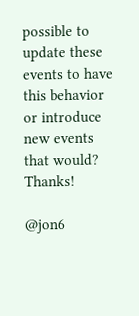possible to update these events to have this behavior or introduce new events that would? Thanks!

@jon6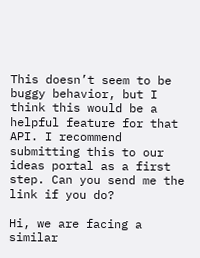This doesn’t seem to be buggy behavior, but I think this would be a helpful feature for that API. I recommend submitting this to our ideas portal as a first step. Can you send me the link if you do?

Hi, we are facing a similar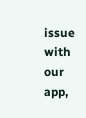issue with our app,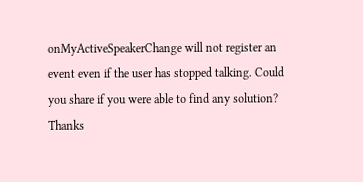onMyActiveSpeakerChange will not register an event even if the user has stopped talking. Could you share if you were able to find any solution? Thanks